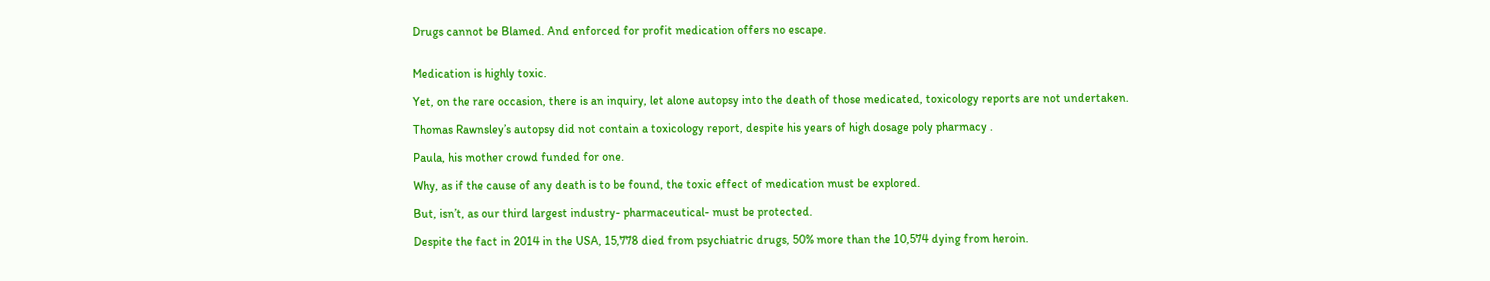Drugs cannot be Blamed. And enforced for profit medication offers no escape.


Medication is highly toxic.

Yet, on the rare occasion, there is an inquiry, let alone autopsy into the death of those medicated, toxicology reports are not undertaken.

Thomas Rawnsley’s autopsy did not contain a toxicology report, despite his years of high dosage poly pharmacy .

Paula, his mother crowd funded for one.

Why, as if the cause of any death is to be found, the toxic effect of medication must be explored.

But, isn’t, as our third largest industry- pharmaceutical- must be protected.

Despite the fact in 2014 in the USA, 15,778 died from psychiatric drugs, 50% more than the 10,574 dying from heroin.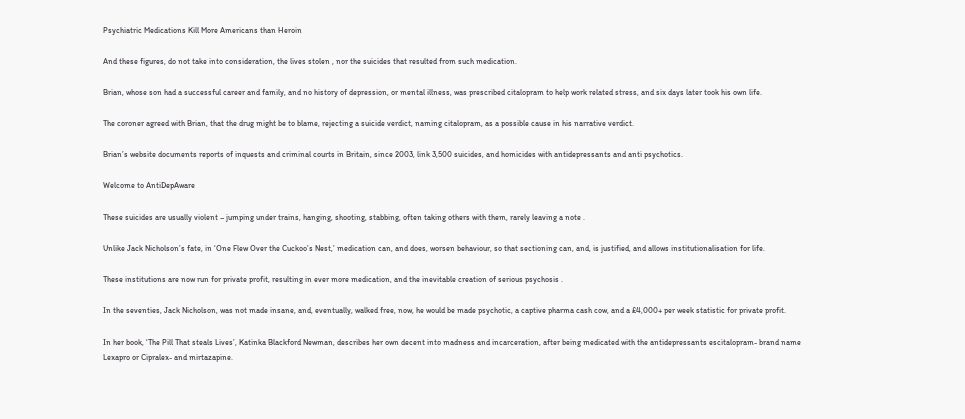Psychiatric Medications Kill More Americans than Heroin

And these figures, do not take into consideration, the lives stolen , nor the suicides that resulted from such medication.

Brian, whose son had a successful career and family, and no history of depression, or mental illness, was prescribed citalopram to help work related stress, and six days later took his own life.

The coroner agreed with Brian, that the drug might be to blame, rejecting a suicide verdict, naming citalopram, as a possible cause in his narrative verdict.

Brian’s website documents reports of inquests and criminal courts in Britain, since 2003, link 3,500 suicides, and homicides with antidepressants and anti psychotics.

Welcome to AntiDepAware

These suicides are usually violent – jumping under trains, hanging, shooting, stabbing, often taking others with them, rarely leaving a note .

Unlike Jack Nicholson’s fate, in ‘One Flew Over the Cuckoo’s Nest,’ medication can, and does, worsen behaviour, so that sectioning can, and, is justified, and allows institutionalisation for life.

These institutions are now run for private profit, resulting in ever more medication, and the inevitable creation of serious psychosis .

In the seventies, Jack Nicholson, was not made insane, and, eventually, walked free, now, he would be made psychotic, a captive pharma cash cow, and a £4,000+ per week statistic for private profit.

In her book, ‘The Pill That steals Lives’, Katinka Blackford Newman, describes her own decent into madness and incarceration, after being medicated with the antidepressants escitalopram- brand name Lexapro or Cipralex- and mirtazapine.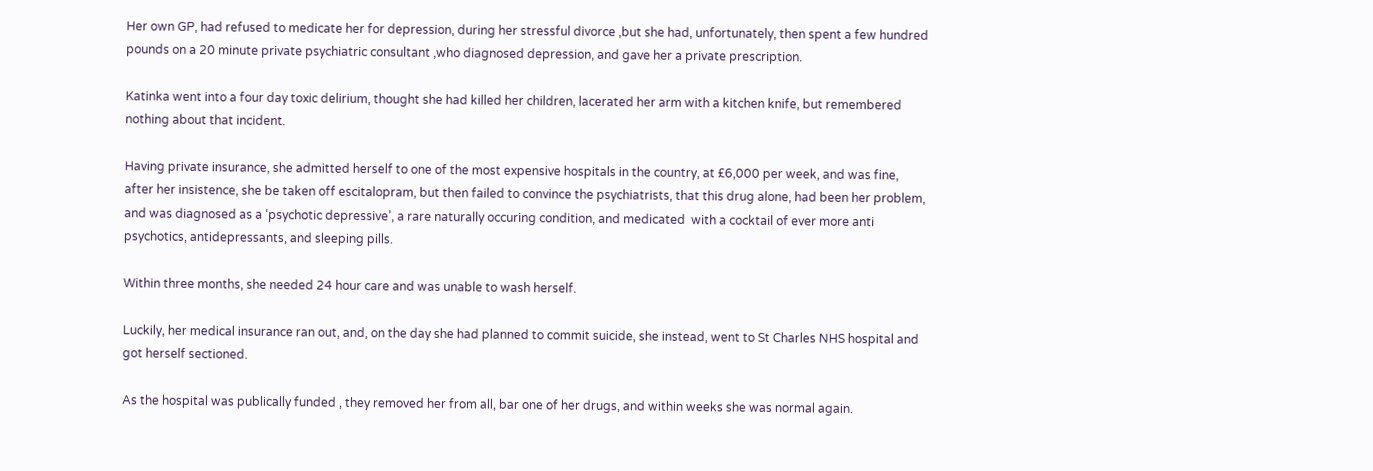Her own GP, had refused to medicate her for depression, during her stressful divorce ,but she had, unfortunately, then spent a few hundred pounds on a 20 minute private psychiatric consultant ,who diagnosed depression, and gave her a private prescription.

Katinka went into a four day toxic delirium, thought she had killed her children, lacerated her arm with a kitchen knife, but remembered nothing about that incident.

Having private insurance, she admitted herself to one of the most expensive hospitals in the country, at £6,000 per week, and was fine, after her insistence, she be taken off escitalopram, but then failed to convince the psychiatrists, that this drug alone, had been her problem, and was diagnosed as a ‘psychotic depressive’, a rare naturally occuring condition, and medicated  with a cocktail of ever more anti psychotics, antidepressants, and sleeping pills.

Within three months, she needed 24 hour care and was unable to wash herself.

Luckily, her medical insurance ran out, and, on the day she had planned to commit suicide, she instead, went to St Charles NHS hospital and got herself sectioned.

As the hospital was publically funded , they removed her from all, bar one of her drugs, and within weeks she was normal again.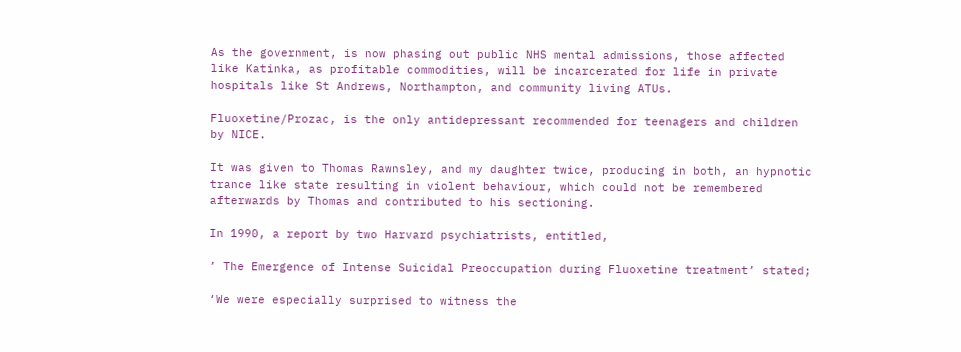As the government, is now phasing out public NHS mental admissions, those affected like Katinka, as profitable commodities, will be incarcerated for life in private hospitals like St Andrews, Northampton, and community living ATUs.

Fluoxetine/Prozac, is the only antidepressant recommended for teenagers and children by NICE.

It was given to Thomas Rawnsley, and my daughter twice, producing in both, an hypnotic trance like state resulting in violent behaviour, which could not be remembered afterwards by Thomas and contributed to his sectioning.

In 1990, a report by two Harvard psychiatrists, entitled,

’ The Emergence of Intense Suicidal Preoccupation during Fluoxetine treatment’ stated;

‘We were especially surprised to witness the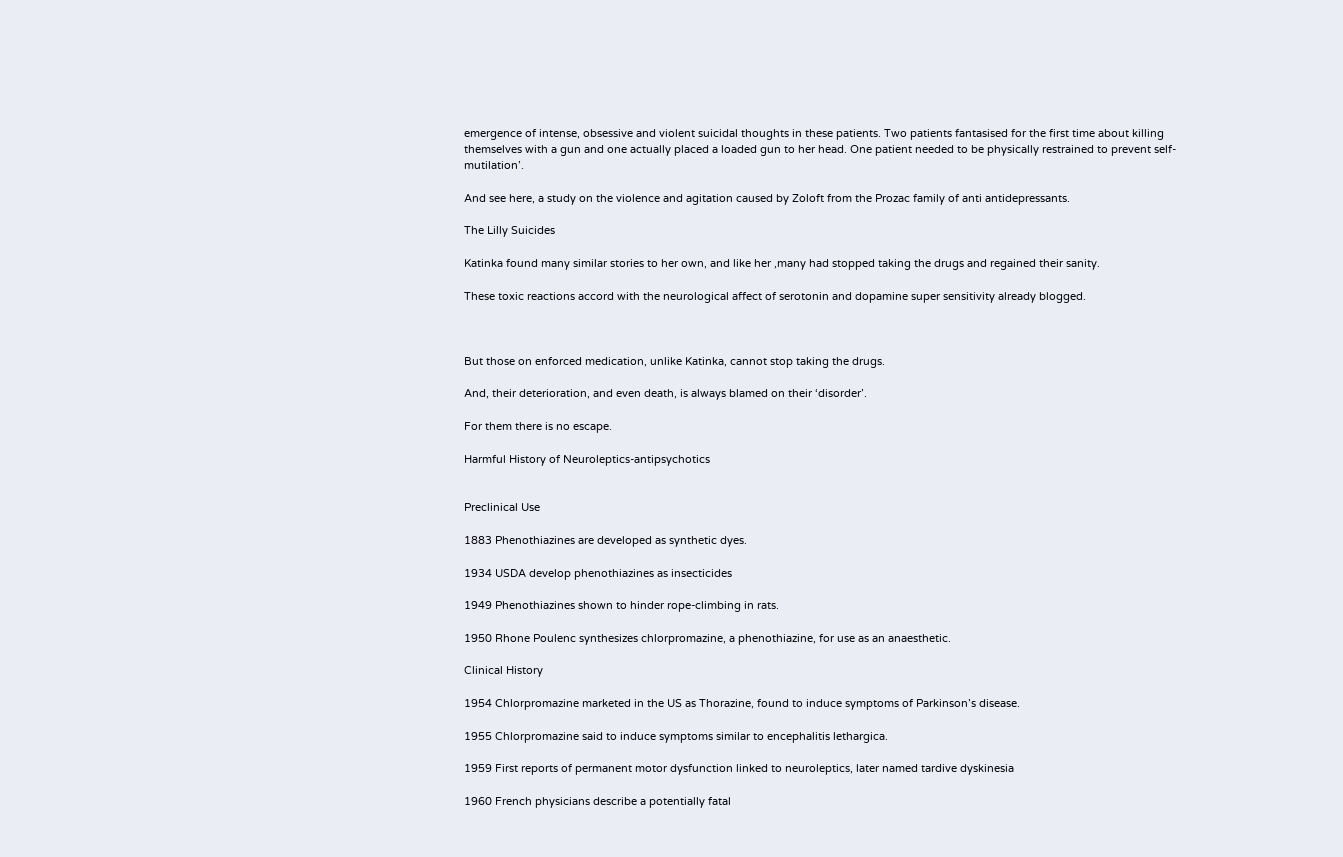emergence of intense, obsessive and violent suicidal thoughts in these patients. Two patients fantasised for the first time about killing themselves with a gun and one actually placed a loaded gun to her head. One patient needed to be physically restrained to prevent self- mutilation’.

And see here, a study on the violence and agitation caused by Zoloft from the Prozac family of anti antidepressants.

The Lilly Suicides

Katinka found many similar stories to her own, and like her ,many had stopped taking the drugs and regained their sanity.

These toxic reactions accord with the neurological affect of serotonin and dopamine super sensitivity already blogged.



But those on enforced medication, unlike Katinka, cannot stop taking the drugs.

And, their deterioration, and even death, is always blamed on their ‘disorder’.

For them there is no escape.

Harmful History of Neuroleptics-antipsychotics


Preclinical Use

1883 Phenothiazines are developed as synthetic dyes.

1934 USDA develop phenothiazines as insecticides

1949 Phenothiazines shown to hinder rope-climbing in rats.

1950 Rhone Poulenc synthesizes chlorpromazine, a phenothiazine, for use as an anaesthetic.

Clinical History

1954 Chlorpromazine marketed in the US as Thorazine, found to induce symptoms of Parkinson’s disease.

1955 Chlorpromazine said to induce symptoms similar to encephalitis lethargica.

1959 First reports of permanent motor dysfunction linked to neuroleptics, later named tardive dyskinesia

1960 French physicians describe a potentially fatal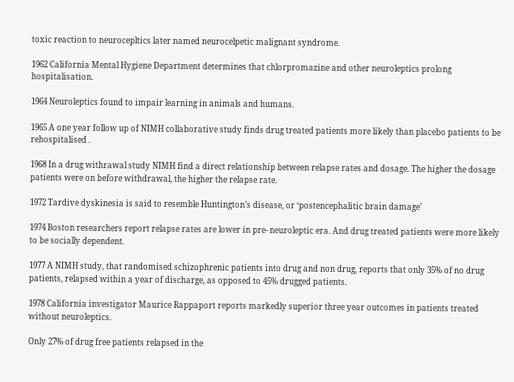toxic reaction to neurocepltics later named neurocelpetic malignant syndrome.

1962 California Mental Hygiene Department determines that chlorpromazine and other neuroleptics prolong hospitalisation.

1964 Neuroleptics found to impair learning in animals and humans.

1965 A one year follow up of NIMH collaborative study finds drug treated patients more likely than placebo patients to be rehospitalised .

1968 In a drug withrawal study NIMH find a direct relationship between relapse rates and dosage. The higher the dosage patients were on before withdrawal, the higher the relapse rate.

1972 Tardive dyskinesia is said to resemble Huntington’s disease, or ‘postencephalitic brain damage’

1974 Boston researchers report relapse rates are lower in pre- neuroleptic era. And drug treated patients were more likely to be socially dependent.

1977 A NIMH study, that randomised schizophrenic patients into drug and non drug, reports that only 35% of no drug patients, relapsed within a year of discharge, as opposed to 45% drugged patients.

1978 California investigator Maurice Rappaport reports markedly superior three year outcomes in patients treated without neuroleptics.

Only 27% of drug free patients relapsed in the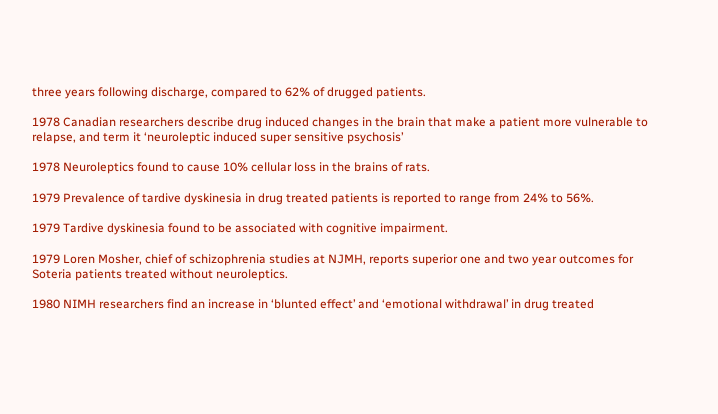three years following discharge, compared to 62% of drugged patients.

1978 Canadian researchers describe drug induced changes in the brain that make a patient more vulnerable to relapse, and term it ‘neuroleptic induced super sensitive psychosis’

1978 Neuroleptics found to cause 10% cellular loss in the brains of rats.

1979 Prevalence of tardive dyskinesia in drug treated patients is reported to range from 24% to 56%.

1979 Tardive dyskinesia found to be associated with cognitive impairment.

1979 Loren Mosher, chief of schizophrenia studies at NJMH, reports superior one and two year outcomes for Soteria patients treated without neuroleptics.

1980 NIMH researchers find an increase in ‘blunted effect’ and ‘emotional withdrawal’ in drug treated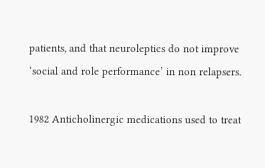patients, and that neuroleptics do not improve ‘social and role performance’ in non relapsers.

1982 Anticholinergic medications used to treat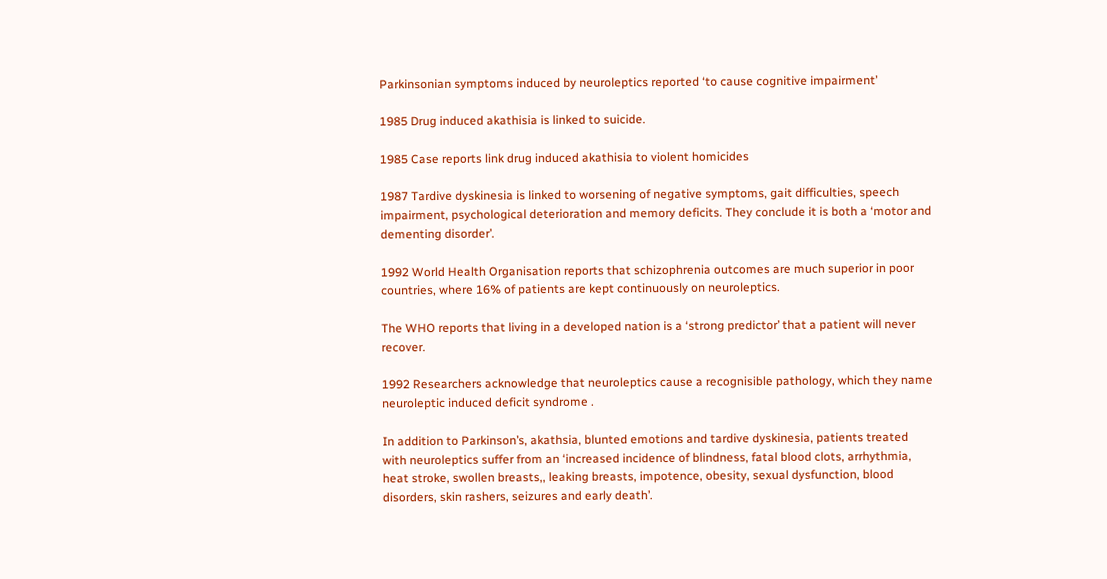Parkinsonian symptoms induced by neuroleptics reported ‘to cause cognitive impairment’

1985 Drug induced akathisia is linked to suicide.

1985 Case reports link drug induced akathisia to violent homicides

1987 Tardive dyskinesia is linked to worsening of negative symptoms, gait difficulties, speech impairment, psychological deterioration and memory deficits. They conclude it is both a ‘motor and dementing disorder’.

1992 World Health Organisation reports that schizophrenia outcomes are much superior in poor countries, where 16% of patients are kept continuously on neuroleptics.

The WHO reports that living in a developed nation is a ‘strong predictor’ that a patient will never recover.

1992 Researchers acknowledge that neuroleptics cause a recognisible pathology, which they name neuroleptic induced deficit syndrome .

In addition to Parkinson’s, akathsia, blunted emotions and tardive dyskinesia, patients treated with neuroleptics suffer from an ‘increased incidence of blindness, fatal blood clots, arrhythmia, heat stroke, swollen breasts,, leaking breasts, impotence, obesity, sexual dysfunction, blood disorders, skin rashers, seizures and early death’.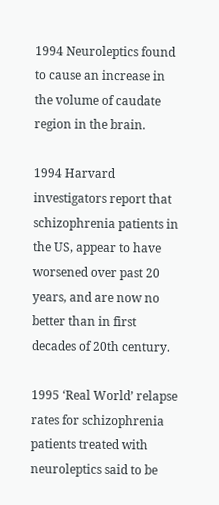1994 Neuroleptics found to cause an increase in the volume of caudate region in the brain.

1994 Harvard investigators report that schizophrenia patients in the US, appear to have worsened over past 20 years, and are now no better than in first decades of 20th century.

1995 ‘Real World’ relapse rates for schizophrenia patients treated with neuroleptics said to be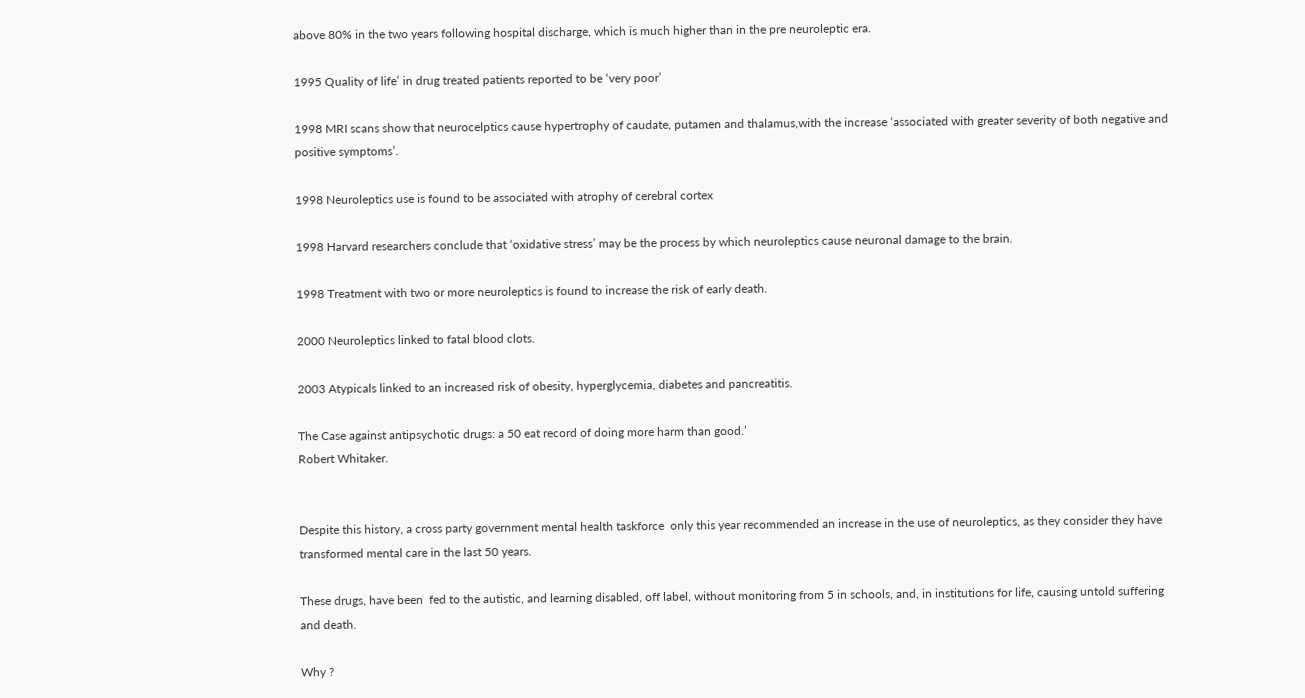above 80% in the two years following hospital discharge, which is much higher than in the pre neuroleptic era.

1995 Quality of life’ in drug treated patients reported to be ‘very poor’

1998 MRI scans show that neurocelptics cause hypertrophy of caudate, putamen and thalamus,with the increase ‘associated with greater severity of both negative and positive symptoms’.

1998 Neuroleptics use is found to be associated with atrophy of cerebral cortex

1998 Harvard researchers conclude that ‘oxidative stress’ may be the process by which neuroleptics cause neuronal damage to the brain.

1998 Treatment with two or more neuroleptics is found to increase the risk of early death.

2000 Neuroleptics linked to fatal blood clots.

2003 Atypicals linked to an increased risk of obesity, hyperglycemia, diabetes and pancreatitis.

The Case against antipsychotic drugs: a 50 eat record of doing more harm than good.’
Robert Whitaker.


Despite this history, a cross party government mental health taskforce  only this year recommended an increase in the use of neuroleptics, as they consider they have transformed mental care in the last 50 years.

These drugs, have been  fed to the autistic, and learning disabled, off label, without monitoring from 5 in schools, and, in institutions for life, causing untold suffering and death.

Why ?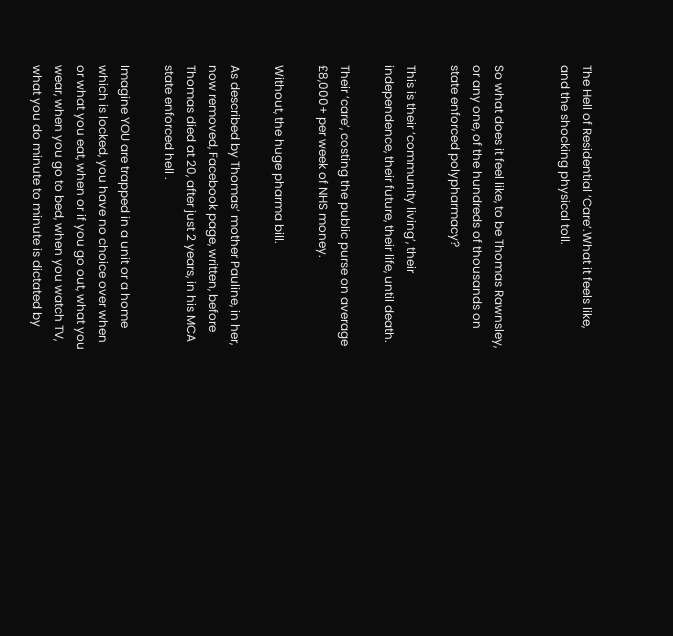The Hell of Residential ‘Care’.What it feels like, and the shocking physical toll.


So what does it feel like, to be Thomas Rawnsley, or any one, of the hundreds of thousands on state enforced polypharmacy?

This is their ‘community living’, their independence, their future, their life, until death.

Their ‘care’, costing the public purse on average £8,000+ per week of NHS money.

Without, the huge pharma bill.

As described by Thomas’ mother Pauline, in her, now removed, Facebook page, written, before Thomas died at 20, after just 2 years, in his MCA state enforced hell .

Imagine YOU are trapped in a unit or a home which is locked, you have no choice over when or what you eat, when or if you go out, what you wear, when you go to bed, when you watch TV, what you do minute to minute is dictated by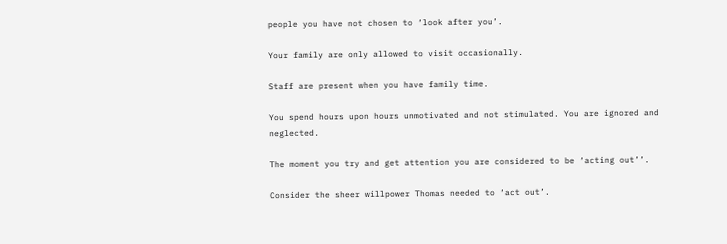people you have not chosen to ‘look after you’.

Your family are only allowed to visit occasionally.

Staff are present when you have family time.

You spend hours upon hours unmotivated and not stimulated. You are ignored and neglected.

The moment you try and get attention you are considered to be ‘acting out’’.

Consider the sheer willpower Thomas needed to ‘act out’.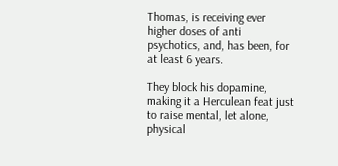Thomas, is receiving ever higher doses of anti psychotics, and, has been, for at least 6 years.

They block his dopamine, making it a Herculean feat just to raise mental, let alone, physical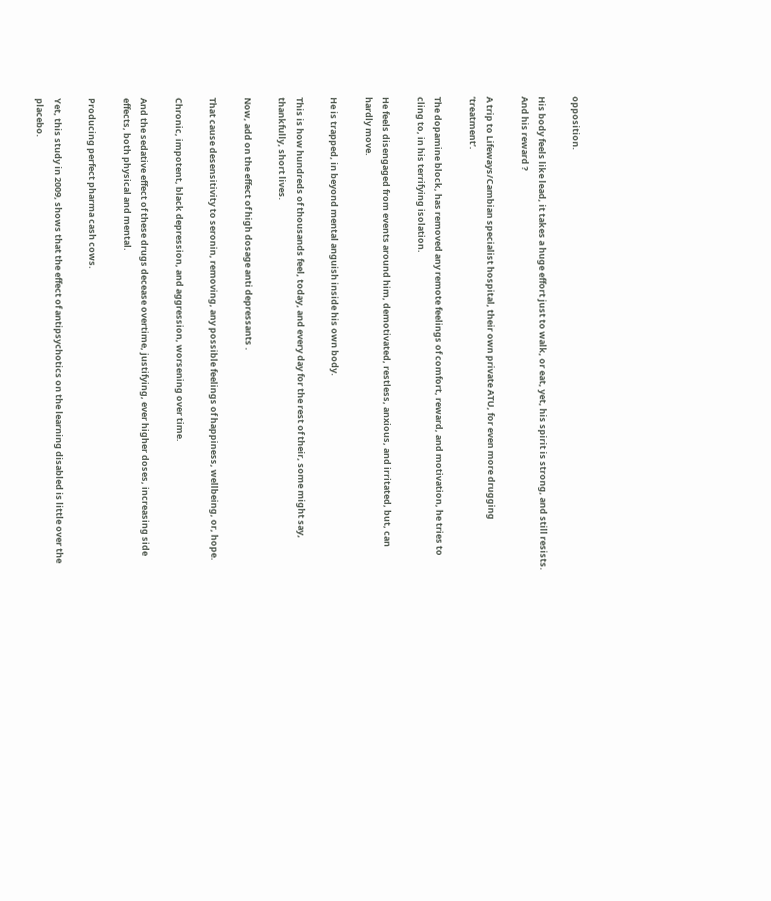opposition.

His body feels like lead, it takes a huge effort just to walk, or eat, yet, his spirit is strong, and still resists. And his reward ?

A trip to Lifeways/Cambian specialist hospital, their own private ATU, for even more drugging ‘treatment’.

The dopamine block, has removed any remote feelings of comfort, reward, and motivation, he tries to cling to, in his terrifying isolation.

He feels disengaged from events around him, demotivated, restless, anxious, and irritated, but, can hardly move.

He is trapped, in beyond mental anguish inside his own body.

This is how hundreds of thousands feel, today, and every day for the rest of their, some might say, thankfully, short lives.

Now, add on the effect of high dosage anti depressants .

That cause desensitivity to seronin, removing, any possible feelings of happiness, wellbeing, or, hope.

Chronic, impotent, black depression, and aggression, worsening over time.

And the sedative effect of these drugs decease overtime, justifying, ever higher doses, increasing side effects, both physical and mental.

Producing perfect pharma cash cows.

Yet, this study in 2009, shows that the effect of antipsychotics on the learning disabled is little over the placebo.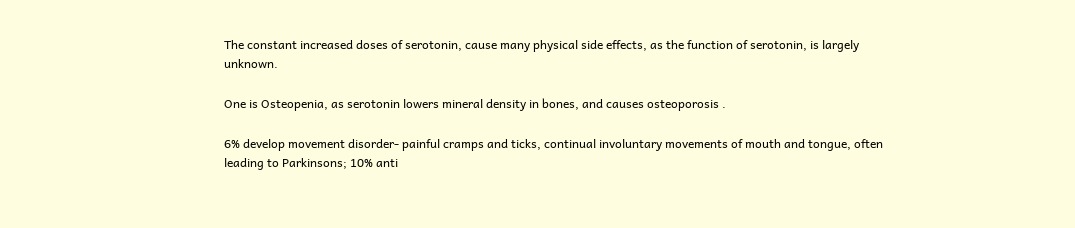The constant increased doses of serotonin, cause many physical side effects, as the function of serotonin, is largely unknown.

One is Osteopenia, as serotonin lowers mineral density in bones, and causes osteoporosis .

6% develop movement disorder- painful cramps and ticks, continual involuntary movements of mouth and tongue, often leading to Parkinsons; 10% anti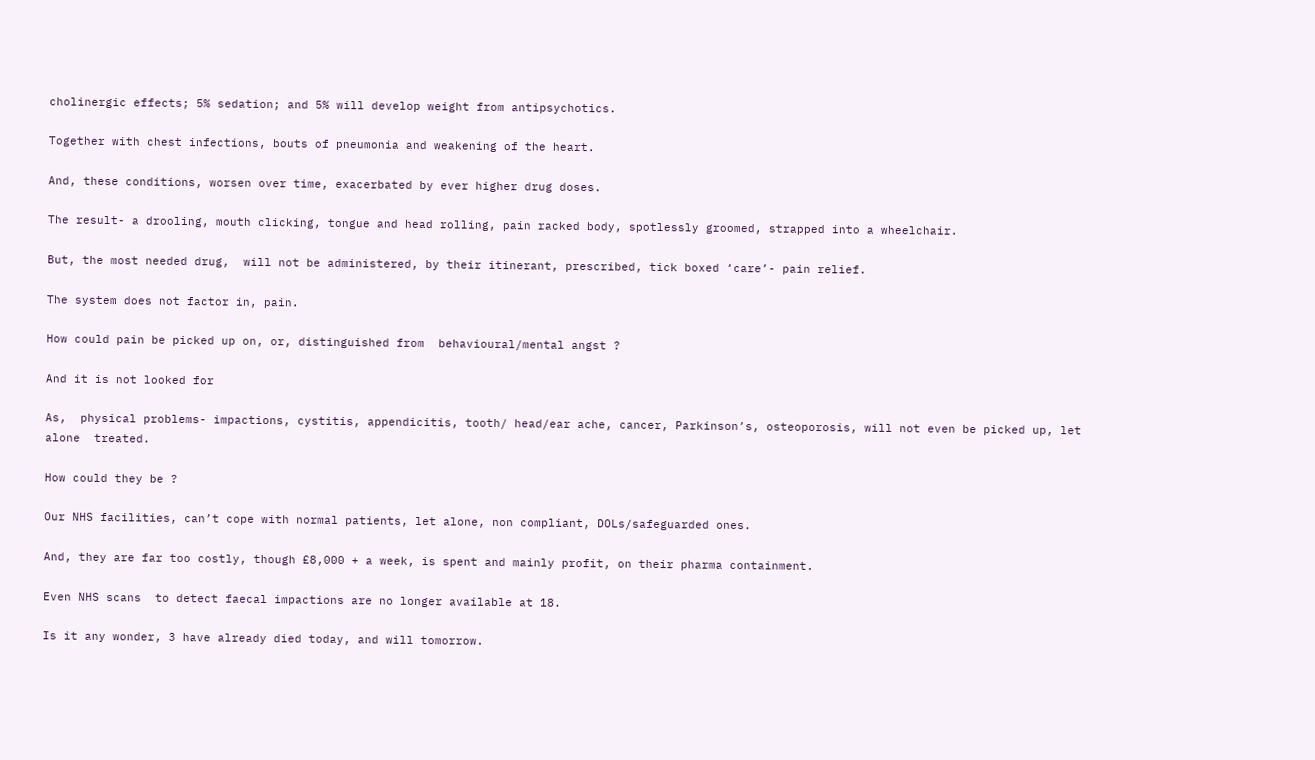cholinergic effects; 5% sedation; and 5% will develop weight from antipsychotics.

Together with chest infections, bouts of pneumonia and weakening of the heart.

And, these conditions, worsen over time, exacerbated by ever higher drug doses.

The result- a drooling, mouth clicking, tongue and head rolling, pain racked body, spotlessly groomed, strapped into a wheelchair.

But, the most needed drug,  will not be administered, by their itinerant, prescribed, tick boxed ‘care’- pain relief.

The system does not factor in, pain.

How could pain be picked up on, or, distinguished from  behavioural/mental angst ?

And it is not looked for

As,  physical problems- impactions, cystitis, appendicitis, tooth/ head/ear ache, cancer, Parkinson’s, osteoporosis, will not even be picked up, let alone  treated.

How could they be ?

Our NHS facilities, can’t cope with normal patients, let alone, non compliant, DOLs/safeguarded ones.

And, they are far too costly, though £8,000 + a week, is spent and mainly profit, on their pharma containment.

Even NHS scans  to detect faecal impactions are no longer available at 18.

Is it any wonder, 3 have already died today, and will tomorrow.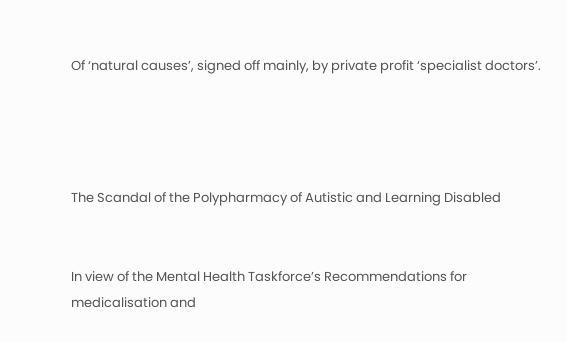Of ‘natural causes’, signed off mainly, by private profit ‘specialist doctors’.




The Scandal of the Polypharmacy of Autistic and Learning Disabled


In view of the Mental Health Taskforce’s Recommendations for medicalisation and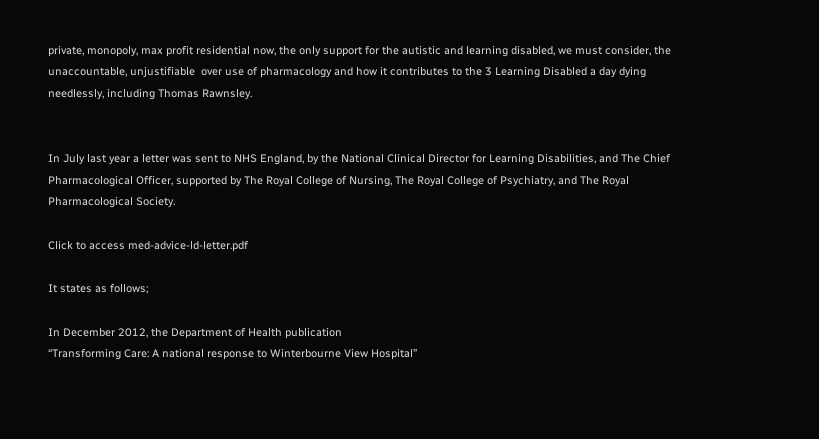private, monopoly, max profit residential now, the only support for the autistic and learning disabled, we must consider, the unaccountable, unjustifiable  over use of pharmacology and how it contributes to the 3 Learning Disabled a day dying needlessly, including Thomas Rawnsley.


In July last year a letter was sent to NHS England, by the National Clinical Director for Learning Disabilities, and The Chief Pharmacological Officer, supported by The Royal College of Nursing, The Royal College of Psychiatry, and The Royal Pharmacological Society.

Click to access med-advice-ld-letter.pdf

It states as follows;

In December 2012, the Department of Health publication
“Transforming Care: A national response to Winterbourne View Hospital”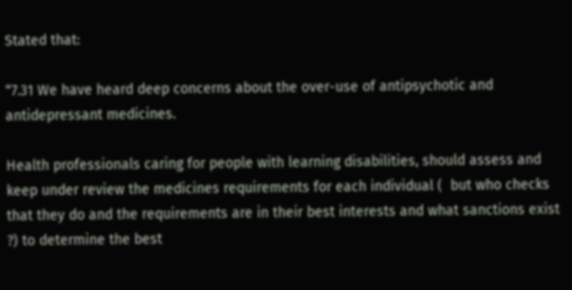Stated that:

“7.31 We have heard deep concerns about the over-use of antipsychotic and antidepressant medicines.

Health professionals caring for people with learning disabilities, should assess and keep under review the medicines requirements for each individual (  but who checks that they do and the requirements are in their best interests and what sanctions exist ?) to determine the best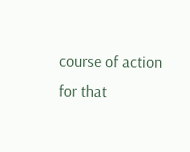course of action for that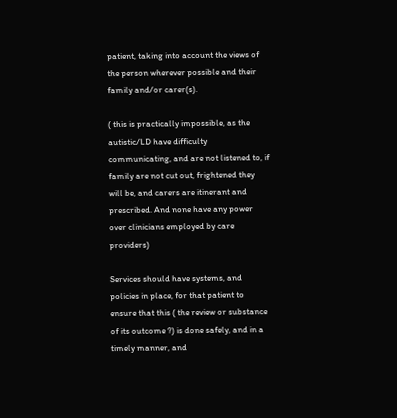patient, taking into account the views of the person wherever possible and their family and/or carer(s).

( this is practically impossible, as the autistic/LD have difficulty communicating, and are not listened to, if family are not cut out, frightened they will be, and carers are itinerant and prescribed. And none have any power over clinicians employed by care providers)

Services should have systems, and policies in place, for that patient to ensure that this ( the review or substance of its outcome ?) is done safely, and in a timely manner, and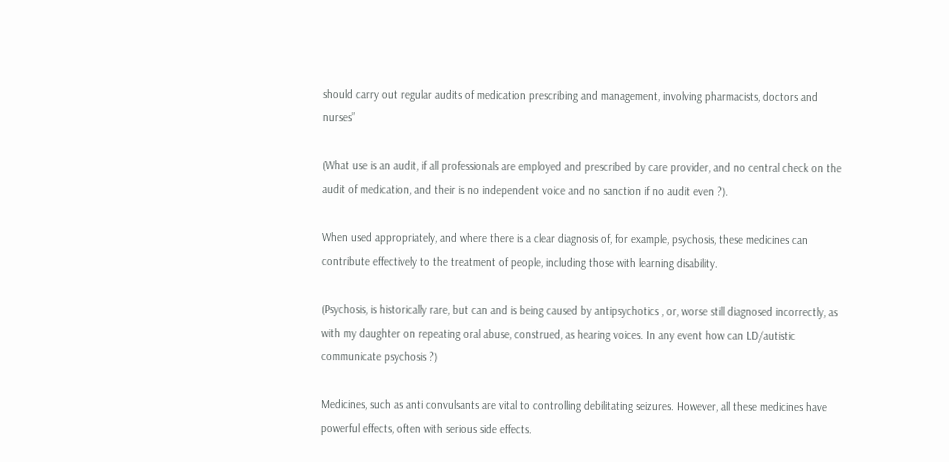should carry out regular audits of medication prescribing and management, involving pharmacists, doctors and nurses”

(What use is an audit, if all professionals are employed and prescribed by care provider, and no central check on the audit of medication, and their is no independent voice and no sanction if no audit even ?).

When used appropriately, and where there is a clear diagnosis of, for example, psychosis, these medicines can contribute effectively to the treatment of people, including those with learning disability.

(Psychosis, is historically rare, but can and is being caused by antipsychotics , or, worse still diagnosed incorrectly, as with my daughter on repeating oral abuse, construed, as hearing voices. In any event how can LD/autistic communicate psychosis ?)

Medicines, such as anti convulsants are vital to controlling debilitating seizures. However, all these medicines have powerful effects, often with serious side effects.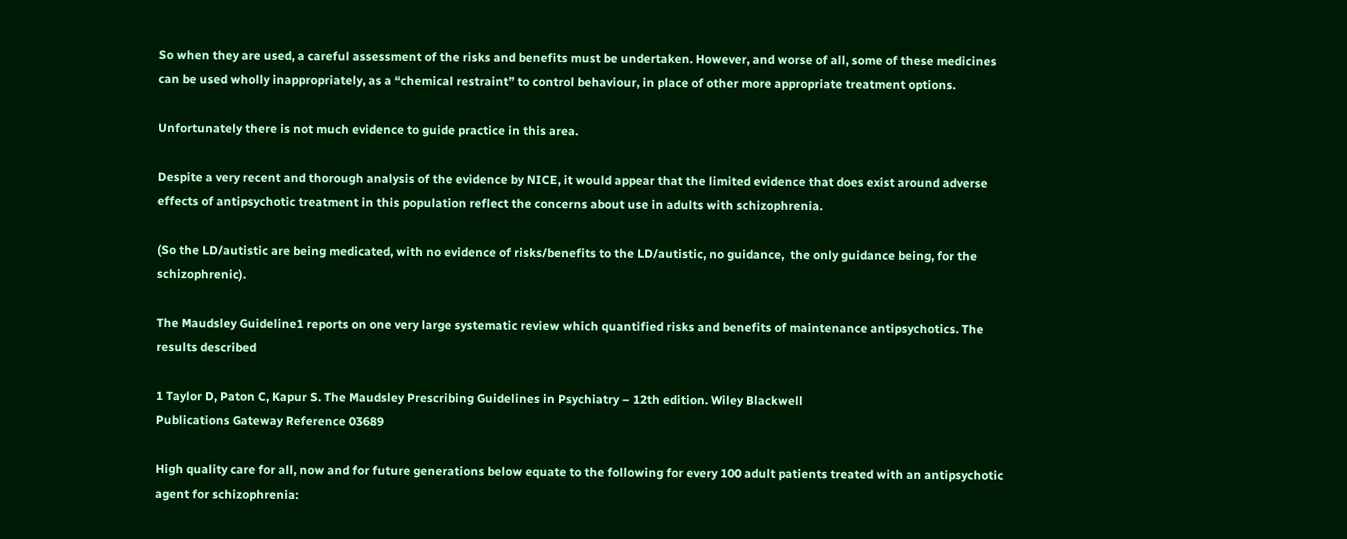So when they are used, a careful assessment of the risks and benefits must be undertaken. However, and worse of all, some of these medicines can be used wholly inappropriately, as a “chemical restraint” to control behaviour, in place of other more appropriate treatment options.

Unfortunately there is not much evidence to guide practice in this area.

Despite a very recent and thorough analysis of the evidence by NICE, it would appear that the limited evidence that does exist around adverse effects of antipsychotic treatment in this population reflect the concerns about use in adults with schizophrenia.

(So the LD/autistic are being medicated, with no evidence of risks/benefits to the LD/autistic, no guidance,  the only guidance being, for the schizophrenic).

The Maudsley Guideline1 reports on one very large systematic review which quantified risks and benefits of maintenance antipsychotics. The results described

1 Taylor D, Paton C, Kapur S. The Maudsley Prescribing Guidelines in Psychiatry – 12th edition. Wiley Blackwell
Publications Gateway Reference 03689

High quality care for all, now and for future generations below equate to the following for every 100 adult patients treated with an antipsychotic agent for schizophrenia: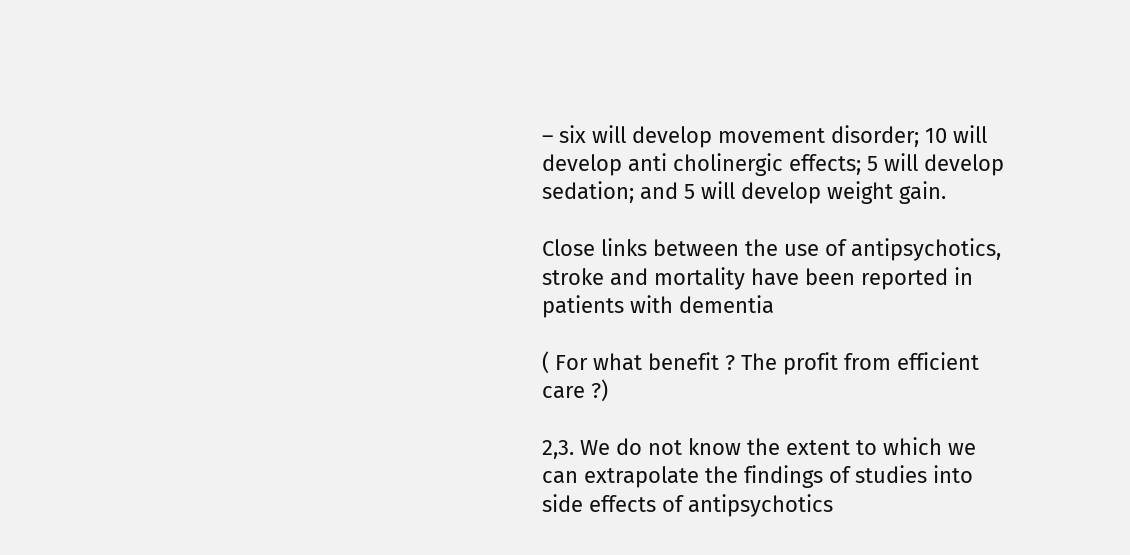– six will develop movement disorder; 10 will develop anti cholinergic effects; 5 will develop sedation; and 5 will develop weight gain.

Close links between the use of antipsychotics, stroke and mortality have been reported in patients with dementia

( For what benefit ? The profit from efficient care ?)

2,3. We do not know the extent to which we can extrapolate the findings of studies into side effects of antipsychotics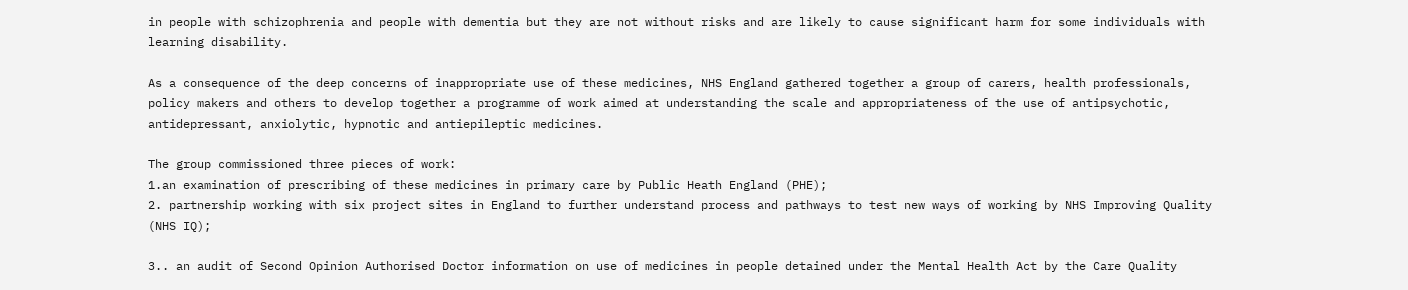in people with schizophrenia and people with dementia but they are not without risks and are likely to cause significant harm for some individuals with learning disability.

As a consequence of the deep concerns of inappropriate use of these medicines, NHS England gathered together a group of carers, health professionals, policy makers and others to develop together a programme of work aimed at understanding the scale and appropriateness of the use of antipsychotic, antidepressant, anxiolytic, hypnotic and antiepileptic medicines.

The group commissioned three pieces of work:
1.an examination of prescribing of these medicines in primary care by Public Heath England (PHE);
2. partnership working with six project sites in England to further understand process and pathways to test new ways of working by NHS Improving Quality (NHS IQ);

3.. an audit of Second Opinion Authorised Doctor information on use of medicines in people detained under the Mental Health Act by the Care Quality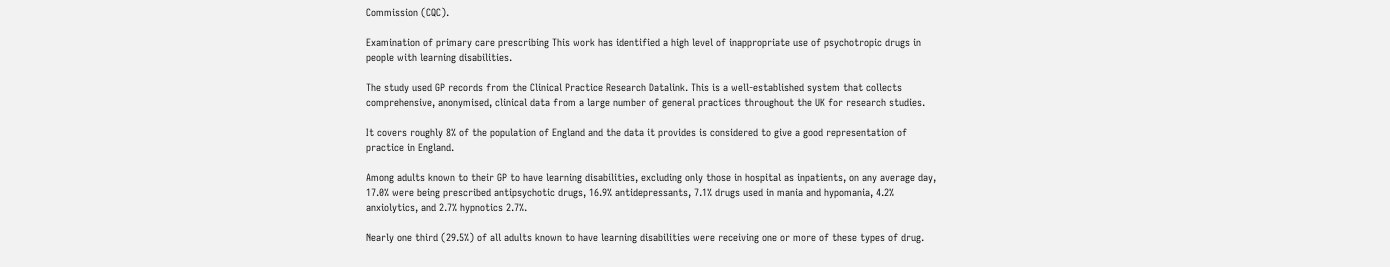Commission (CQC).

Examination of primary care prescribing This work has identified a high level of inappropriate use of psychotropic drugs in people with learning disabilities.

The study used GP records from the Clinical Practice Research Datalink. This is a well-established system that collects comprehensive, anonymised, clinical data from a large number of general practices throughout the UK for research studies.

It covers roughly 8% of the population of England and the data it provides is considered to give a good representation of practice in England.

Among adults known to their GP to have learning disabilities, excluding only those in hospital as inpatients, on any average day, 17.0% were being prescribed antipsychotic drugs, 16.9% antidepressants, 7.1% drugs used in mania and hypomania, 4.2% anxiolytics, and 2.7% hypnotics 2.7%.

Nearly one third (29.5%) of all adults known to have learning disabilities were receiving one or more of these types of drug.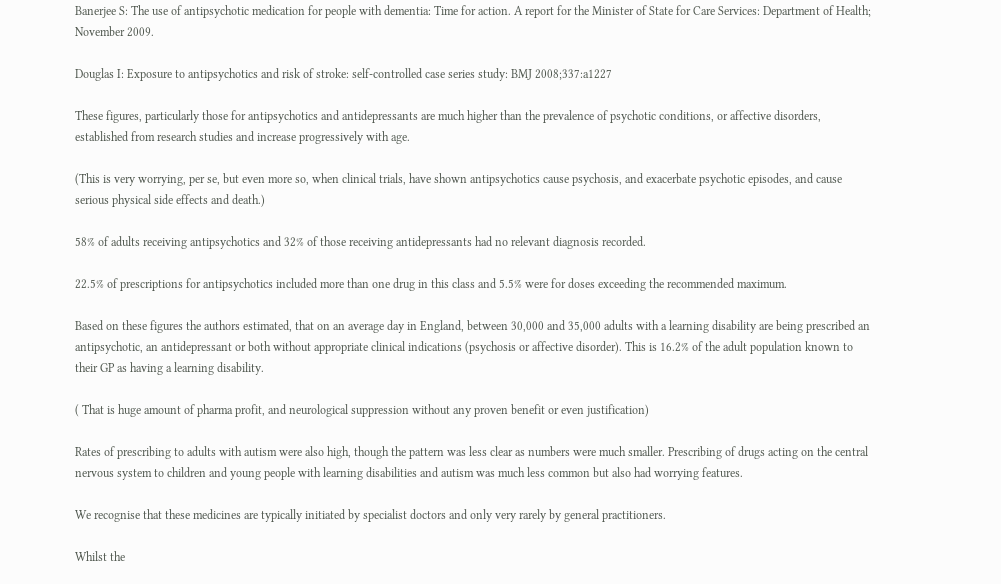Banerjee S: The use of antipsychotic medication for people with dementia: Time for action. A report for the Minister of State for Care Services: Department of Health; November 2009.

Douglas I: Exposure to antipsychotics and risk of stroke: self-controlled case series study: BMJ 2008;337:a1227

These figures, particularly those for antipsychotics and antidepressants are much higher than the prevalence of psychotic conditions, or affective disorders, established from research studies and increase progressively with age.

(This is very worrying, per se, but even more so, when clinical trials, have shown antipsychotics cause psychosis, and exacerbate psychotic episodes, and cause serious physical side effects and death.)

58% of adults receiving antipsychotics and 32% of those receiving antidepressants had no relevant diagnosis recorded.

22.5% of prescriptions for antipsychotics included more than one drug in this class and 5.5% were for doses exceeding the recommended maximum.

Based on these figures the authors estimated, that on an average day in England, between 30,000 and 35,000 adults with a learning disability are being prescribed an antipsychotic, an antidepressant or both without appropriate clinical indications (psychosis or affective disorder). This is 16.2% of the adult population known to their GP as having a learning disability.

( That is huge amount of pharma profit, and neurological suppression without any proven benefit or even justification)

Rates of prescribing to adults with autism were also high, though the pattern was less clear as numbers were much smaller. Prescribing of drugs acting on the central nervous system to children and young people with learning disabilities and autism was much less common but also had worrying features.

We recognise that these medicines are typically initiated by specialist doctors and only very rarely by general practitioners.

Whilst the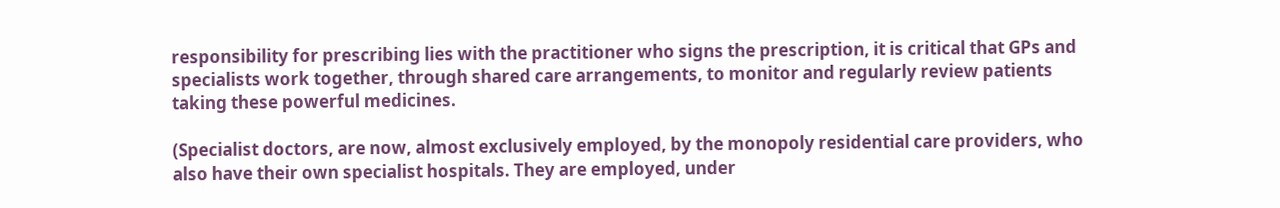responsibility for prescribing lies with the practitioner who signs the prescription, it is critical that GPs and specialists work together, through shared care arrangements, to monitor and regularly review patients taking these powerful medicines.

(Specialist doctors, are now, almost exclusively employed, by the monopoly residential care providers, who also have their own specialist hospitals. They are employed, under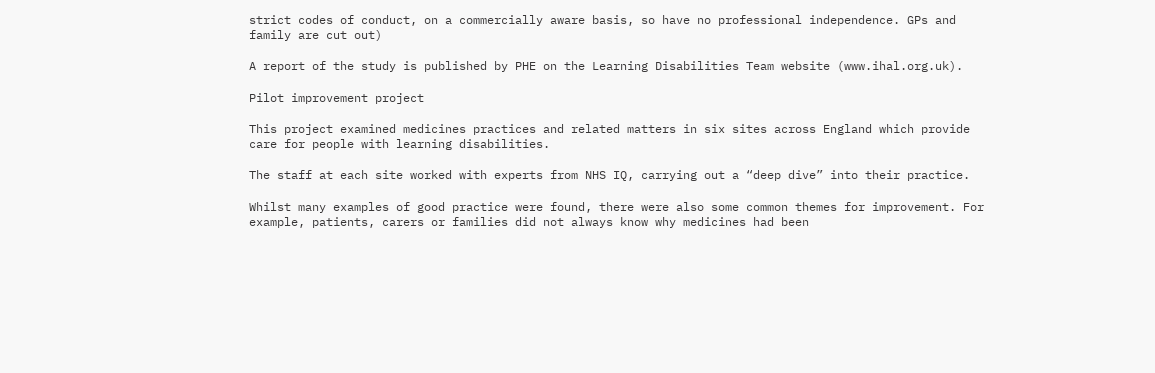strict codes of conduct, on a commercially aware basis, so have no professional independence. GPs and family are cut out)

A report of the study is published by PHE on the Learning Disabilities Team website (www.ihal.org.uk).

Pilot improvement project

This project examined medicines practices and related matters in six sites across England which provide care for people with learning disabilities.

The staff at each site worked with experts from NHS IQ, carrying out a “deep dive” into their practice.

Whilst many examples of good practice were found, there were also some common themes for improvement. For example, patients, carers or families did not always know why medicines had been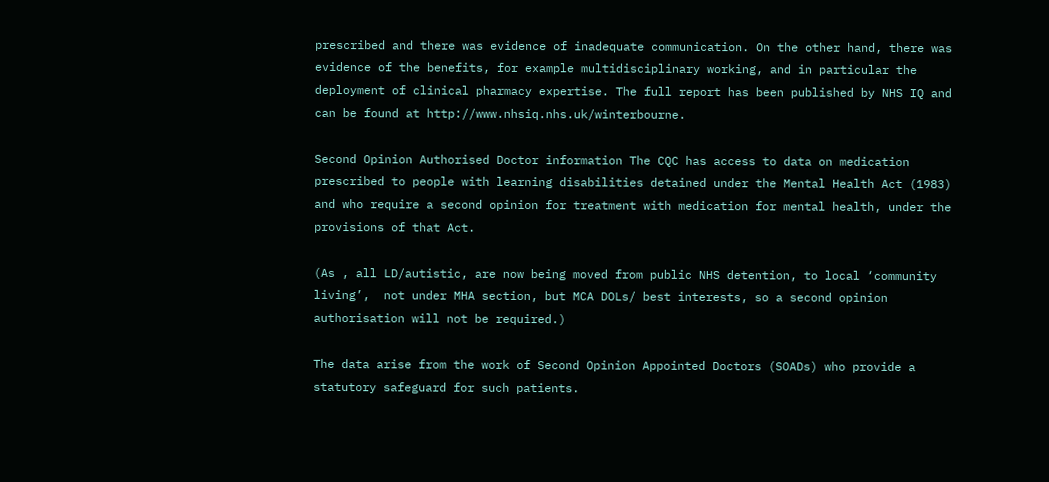prescribed and there was evidence of inadequate communication. On the other hand, there was evidence of the benefits, for example multidisciplinary working, and in particular the deployment of clinical pharmacy expertise. The full report has been published by NHS IQ and can be found at http://www.nhsiq.nhs.uk/winterbourne.

Second Opinion Authorised Doctor information The CQC has access to data on medication prescribed to people with learning disabilities detained under the Mental Health Act (1983) and who require a second opinion for treatment with medication for mental health, under the provisions of that Act.

(As , all LD/autistic, are now being moved from public NHS detention, to local ‘community living’,  not under MHA section, but MCA DOLs/ best interests, so a second opinion authorisation will not be required.)

The data arise from the work of Second Opinion Appointed Doctors (SOADs) who provide a statutory safeguard for such patients.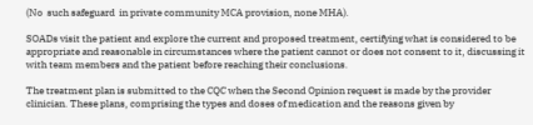(No  such safeguard  in private community MCA provision, none MHA).

SOADs visit the patient and explore the current and proposed treatment, certifying what is considered to be appropriate and reasonable in circumstances where the patient cannot or does not consent to it, discussing it with team members and the patient before reaching their conclusions.

The treatment plan is submitted to the CQC when the Second Opinion request is made by the provider clinician. These plans, comprising the types and doses of medication and the reasons given by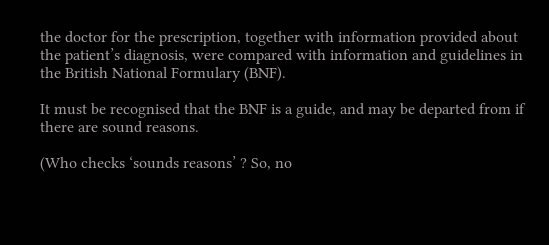the doctor for the prescription, together with information provided about the patient’s diagnosis, were compared with information and guidelines in the British National Formulary (BNF).

It must be recognised that the BNF is a guide, and may be departed from if there are sound reasons.

(Who checks ‘sounds reasons’ ? So, no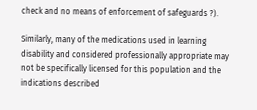check and no means of enforcement of safeguards ?).

Similarly, many of the medications used in learning disability and considered professionally appropriate may not be specifically licensed for this population and the indications described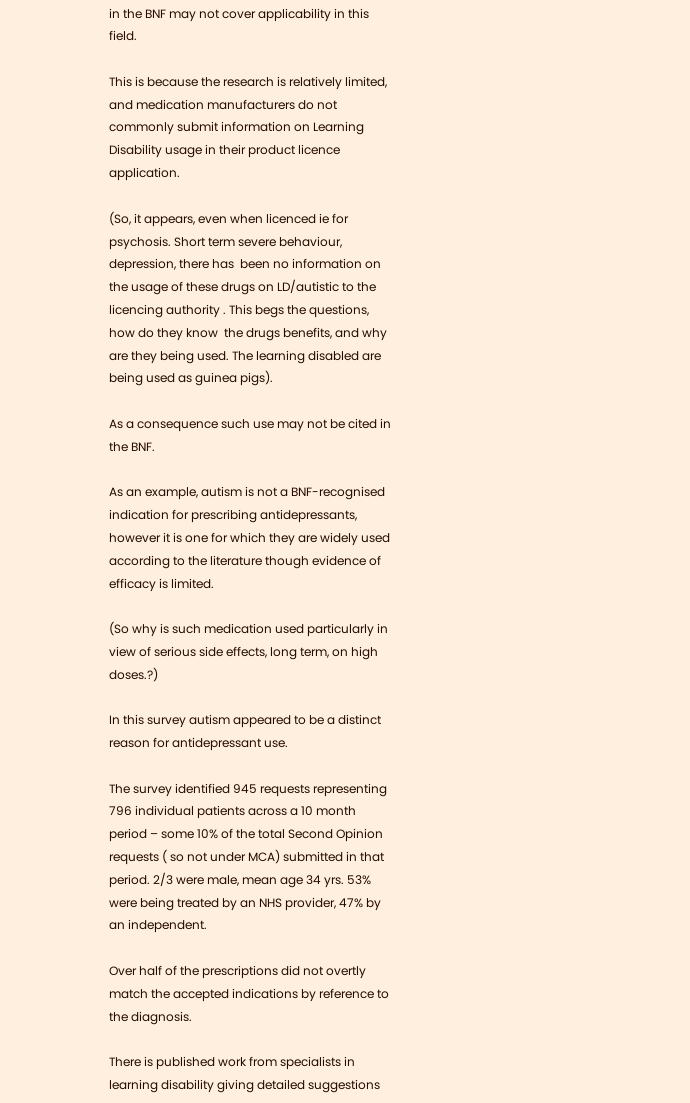in the BNF may not cover applicability in this field.

This is because the research is relatively limited, and medication manufacturers do not commonly submit information on Learning Disability usage in their product licence application.

(So, it appears, even when licenced ie for psychosis. Short term severe behaviour, depression, there has  been no information on the usage of these drugs on LD/autistic to the licencing authority . This begs the questions, how do they know  the drugs benefits, and why are they being used. The learning disabled are being used as guinea pigs).

As a consequence such use may not be cited in the BNF.

As an example, autism is not a BNF-recognised indication for prescribing antidepressants, however it is one for which they are widely used according to the literature though evidence of efficacy is limited.

(So why is such medication used particularly in view of serious side effects, long term, on high doses.?)

In this survey autism appeared to be a distinct reason for antidepressant use.

The survey identified 945 requests representing 796 individual patients across a 10 month period – some 10% of the total Second Opinion requests ( so not under MCA) submitted in that period. 2/3 were male, mean age 34 yrs. 53% were being treated by an NHS provider, 47% by an independent.

Over half of the prescriptions did not overtly match the accepted indications by reference to the diagnosis.

There is published work from specialists in learning disability giving detailed suggestions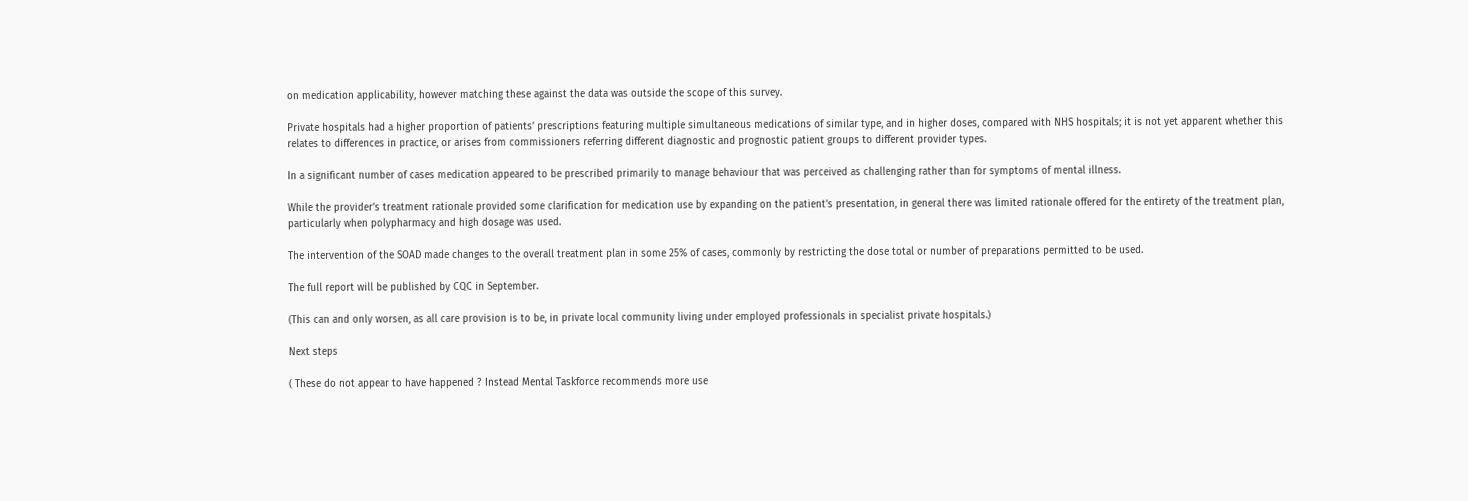on medication applicability, however matching these against the data was outside the scope of this survey.

Private hospitals had a higher proportion of patients’ prescriptions featuring multiple simultaneous medications of similar type, and in higher doses, compared with NHS hospitals; it is not yet apparent whether this relates to differences in practice, or arises from commissioners referring different diagnostic and prognostic patient groups to different provider types.

In a significant number of cases medication appeared to be prescribed primarily to manage behaviour that was perceived as challenging rather than for symptoms of mental illness.

While the provider’s treatment rationale provided some clarification for medication use by expanding on the patient’s presentation, in general there was limited rationale offered for the entirety of the treatment plan, particularly when polypharmacy and high dosage was used.

The intervention of the SOAD made changes to the overall treatment plan in some 25% of cases, commonly by restricting the dose total or number of preparations permitted to be used.

The full report will be published by CQC in September.

(This can and only worsen, as all care provision is to be, in private local community living under employed professionals in specialist private hospitals.)

Next steps

( These do not appear to have happened ? Instead Mental Taskforce recommends more use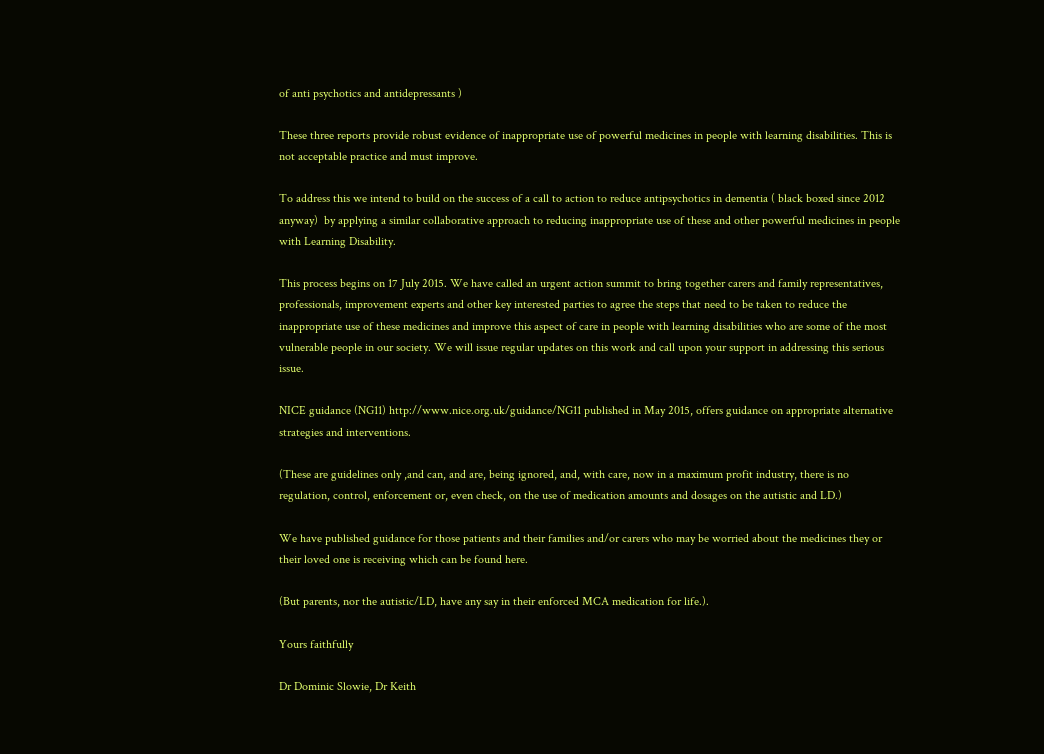of anti psychotics and antidepressants )

These three reports provide robust evidence of inappropriate use of powerful medicines in people with learning disabilities. This is not acceptable practice and must improve.

To address this we intend to build on the success of a call to action to reduce antipsychotics in dementia ( black boxed since 2012 anyway)  by applying a similar collaborative approach to reducing inappropriate use of these and other powerful medicines in people with Learning Disability.

This process begins on 17 July 2015. We have called an urgent action summit to bring together carers and family representatives, professionals, improvement experts and other key interested parties to agree the steps that need to be taken to reduce the inappropriate use of these medicines and improve this aspect of care in people with learning disabilities who are some of the most vulnerable people in our society. We will issue regular updates on this work and call upon your support in addressing this serious issue.

NICE guidance (NG11) http://www.nice.org.uk/guidance/NG11 published in May 2015, offers guidance on appropriate alternative strategies and interventions.

(These are guidelines only ,and can, and are, being ignored, and, with care, now in a maximum profit industry, there is no regulation, control, enforcement or, even check, on the use of medication amounts and dosages on the autistic and LD.)

We have published guidance for those patients and their families and/or carers who may be worried about the medicines they or their loved one is receiving which can be found here.

(But parents, nor the autistic/LD, have any say in their enforced MCA medication for life.).

Yours faithfully

Dr Dominic Slowie, Dr Keith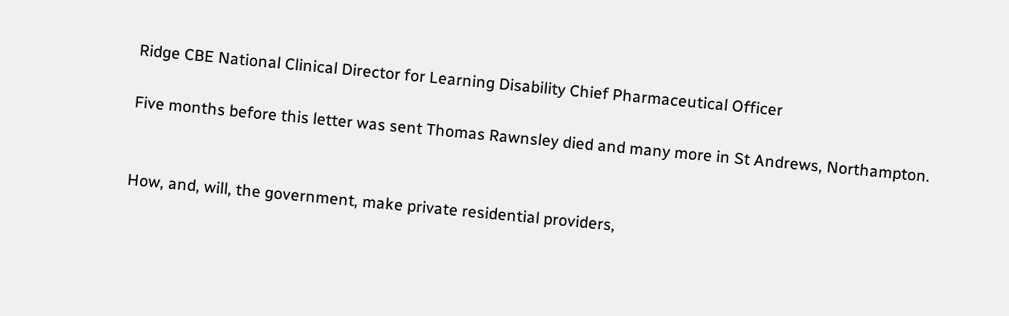Ridge CBE National Clinical Director for Learning Disability Chief Pharmaceutical Officer

Five months before this letter was sent Thomas Rawnsley died and many more in St Andrews, Northampton.


How, and, will, the government, make private residential providers,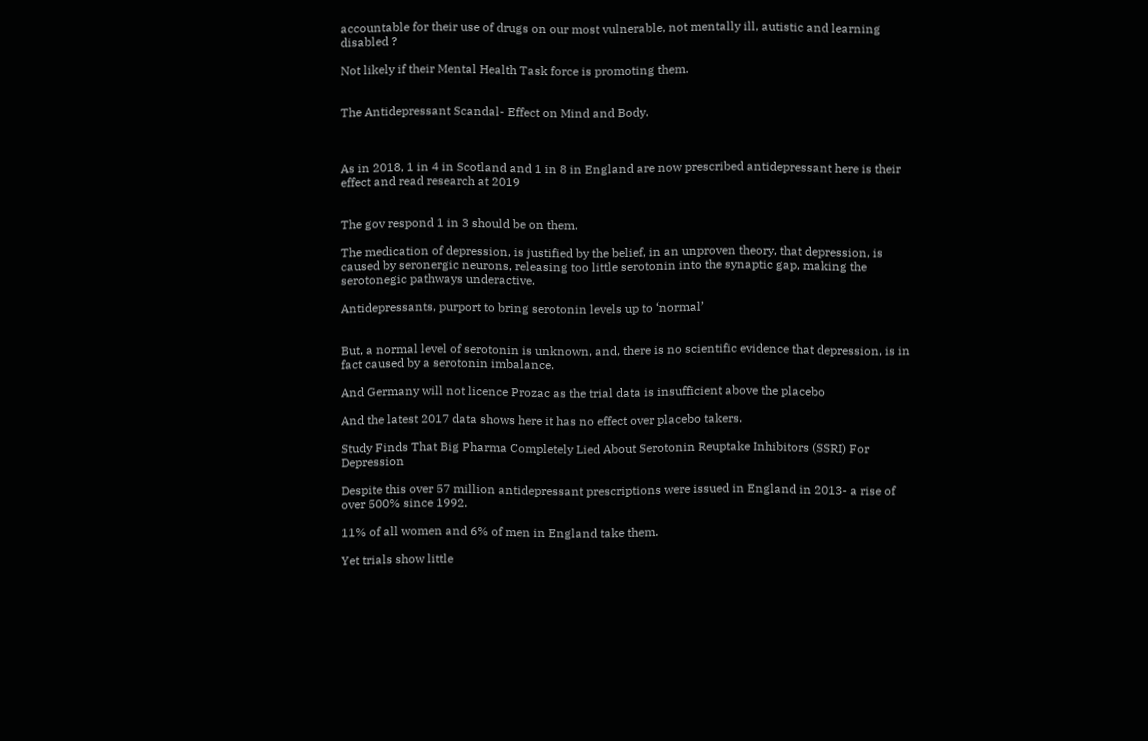accountable for their use of drugs on our most vulnerable, not mentally ill, autistic and learning disabled ?

Not likely if their Mental Health Task force is promoting them.


The Antidepressant Scandal- Effect on Mind and Body.



As in 2018, 1 in 4 in Scotland and 1 in 8 in England are now prescribed antidepressant here is their effect and read research at 2019


The gov respond 1 in 3 should be on them.

The medication of depression, is justified by the belief, in an unproven theory, that depression, is caused by seronergic neurons, releasing too little serotonin into the synaptic gap, making the serotonegic pathways underactive.

Antidepressants, purport to bring serotonin levels up to ‘normal’


But, a normal level of serotonin is unknown, and, there is no scientific evidence that depression, is in fact caused by a serotonin imbalance.

And Germany will not licence Prozac as the trial data is insufficient above the placebo

And the latest 2017 data shows here it has no effect over placebo takers.

Study Finds That Big Pharma Completely Lied About Serotonin Reuptake Inhibitors (SSRI) For Depression

Despite this over 57 million antidepressant prescriptions were issued in England in 2013- a rise of over 500% since 1992.

11% of all women and 6% of men in England take them.

Yet trials show little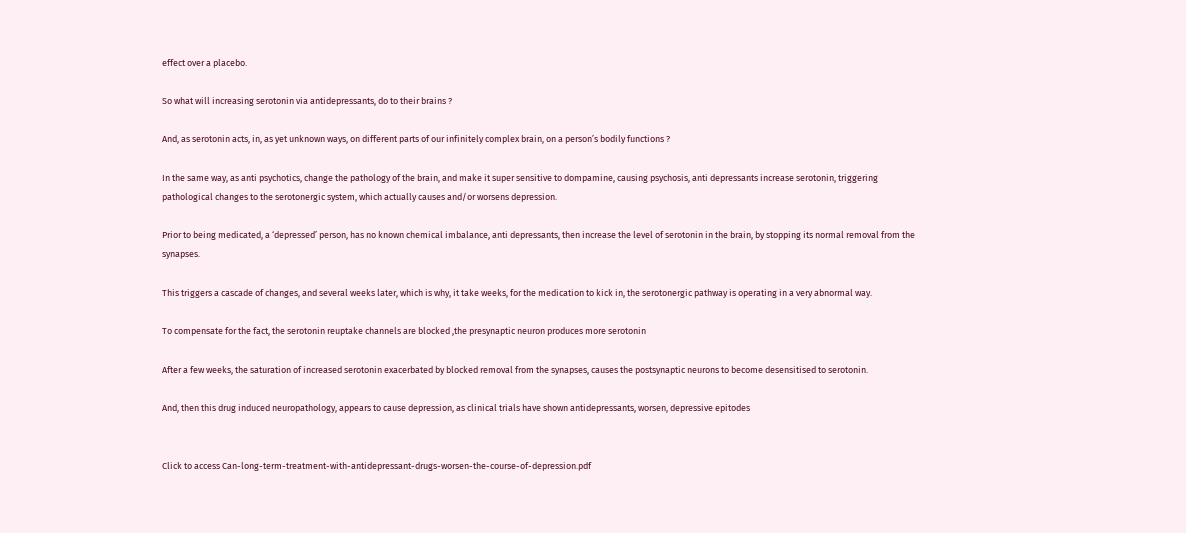effect over a placebo.

So what will increasing serotonin via antidepressants, do to their brains ?

And, as serotonin acts, in, as yet unknown ways, on different parts of our infinitely complex brain, on a person’s bodily functions ?

In the same way, as anti psychotics, change the pathology of the brain, and make it super sensitive to dompamine, causing psychosis, anti depressants increase serotonin, triggering pathological changes to the serotonergic system, which actually causes and/or worsens depression.

Prior to being medicated, a ‘depressed’ person, has no known chemical imbalance, anti depressants, then increase the level of serotonin in the brain, by stopping its normal removal from the synapses.

This triggers a cascade of changes, and several weeks later, which is why, it take weeks, for the medication to kick in, the serotonergic pathway is operating in a very abnormal way.

To compensate for the fact, the serotonin reuptake channels are blocked ,the presynaptic neuron produces more serotonin

After a few weeks, the saturation of increased serotonin exacerbated by blocked removal from the synapses, causes the postsynaptic neurons to become desensitised to serotonin.

And, then this drug induced neuropathology, appears to cause depression, as clinical trials have shown antidepressants, worsen, depressive epitodes


Click to access Can-long-term-treatment-with-antidepressant-drugs-worsen-the-course-of-depression.pdf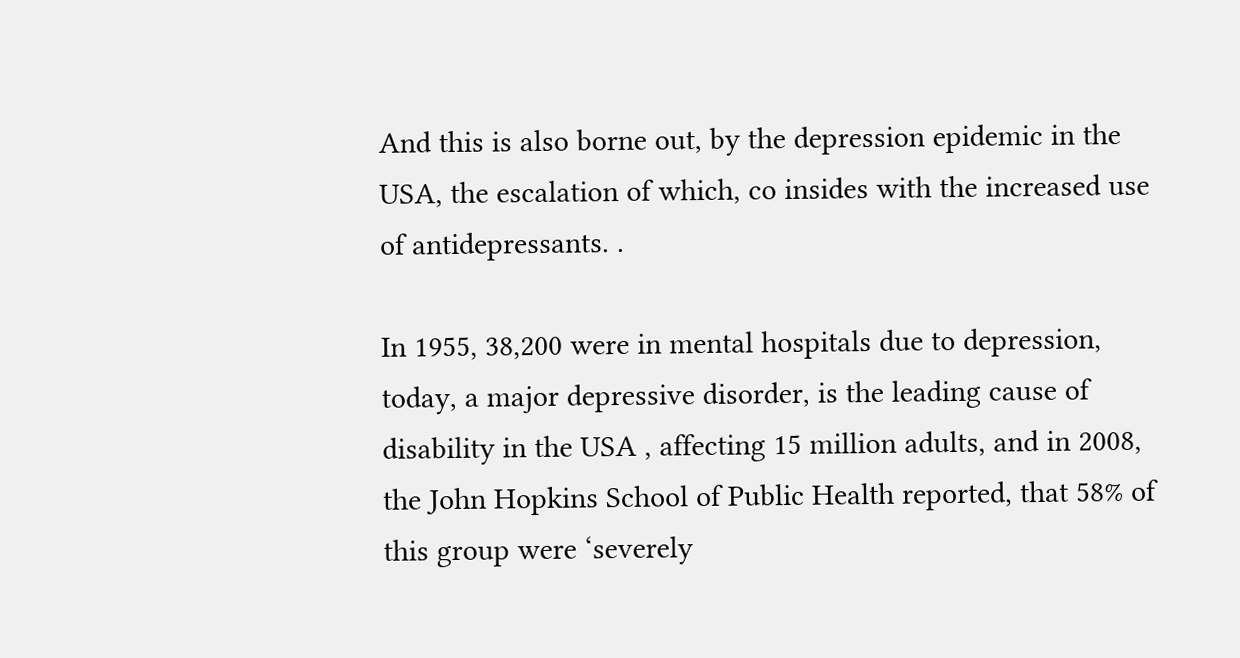And this is also borne out, by the depression epidemic in the USA, the escalation of which, co insides with the increased use of antidepressants. .

In 1955, 38,200 were in mental hospitals due to depression, today, a major depressive disorder, is the leading cause of disability in the USA , affecting 15 million adults, and in 2008, the John Hopkins School of Public Health reported, that 58% of this group were ‘severely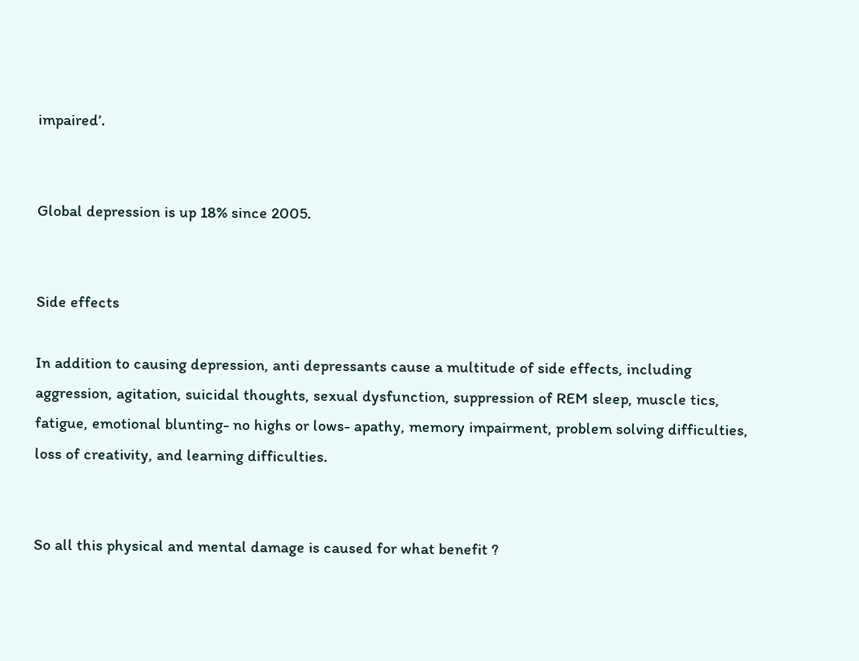impaired’.


Global depression is up 18% since 2005.


Side effects

In addition to causing depression, anti depressants cause a multitude of side effects, including aggression, agitation, suicidal thoughts, sexual dysfunction, suppression of REM sleep, muscle tics, fatigue, emotional blunting- no highs or lows- apathy, memory impairment, problem solving difficulties, loss of creativity, and learning difficulties.


So all this physical and mental damage is caused for what benefit ?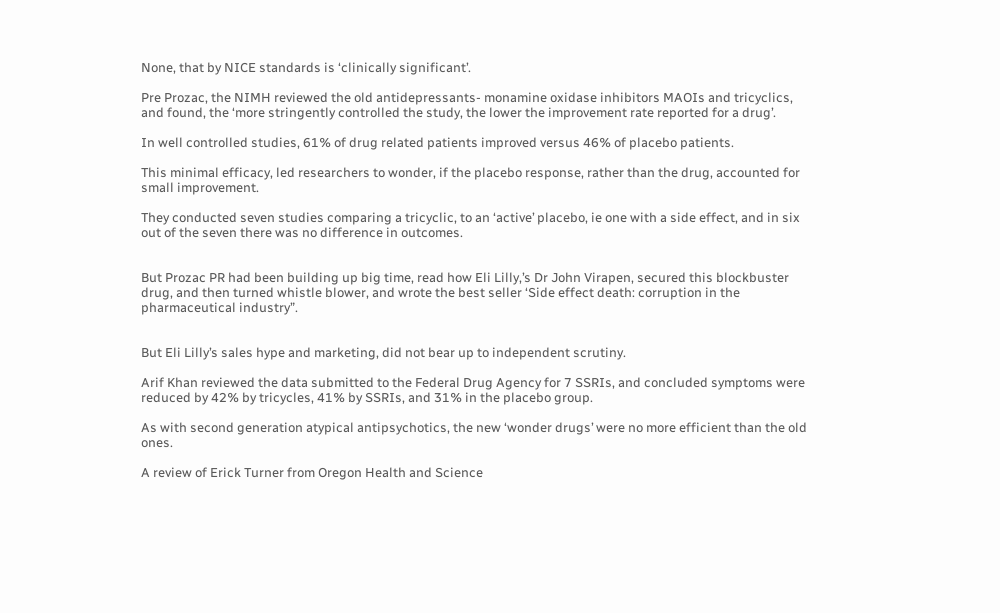None, that by NICE standards is ‘clinically significant’.

Pre Prozac, the NIMH reviewed the old antidepressants- monamine oxidase inhibitors MAOIs and tricyclics, and found, the ‘more stringently controlled the study, the lower the improvement rate reported for a drug’.

In well controlled studies, 61% of drug related patients improved versus 46% of placebo patients.

This minimal efficacy, led researchers to wonder, if the placebo response, rather than the drug, accounted for small improvement.

They conducted seven studies comparing a tricyclic, to an ‘active’ placebo, ie one with a side effect, and in six out of the seven there was no difference in outcomes.


But Prozac PR had been building up big time, read how Eli Lilly,’s Dr John Virapen, secured this blockbuster drug, and then turned whistle blower, and wrote the best seller ‘Side effect death: corruption in the pharmaceutical industry”.


But Eli Lilly’s sales hype and marketing, did not bear up to independent scrutiny.

Arif Khan reviewed the data submitted to the Federal Drug Agency for 7 SSRIs, and concluded symptoms were reduced by 42% by tricycles, 41% by SSRIs, and 31% in the placebo group.

As with second generation atypical antipsychotics, the new ‘wonder drugs’ were no more efficient than the old ones.

A review of Erick Turner from Oregon Health and Science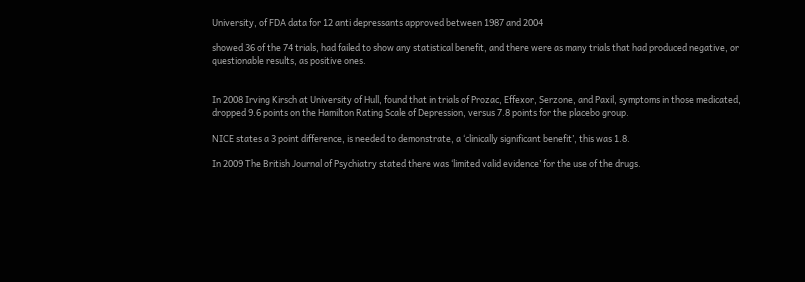University, of FDA data for 12 anti depressants approved between 1987 and 2004

showed 36 of the 74 trials, had failed to show any statistical benefit, and there were as many trials that had produced negative, or questionable results, as positive ones.


In 2008 Irving Kirsch at University of Hull, found that in trials of Prozac, Effexor, Serzone, and Paxil, symptoms in those medicated, dropped 9.6 points on the Hamilton Rating Scale of Depression, versus 7.8 points for the placebo group.

NICE states a 3 point difference, is needed to demonstrate, a ‘clinically significant benefit’, this was 1.8.

In 2009 The British Journal of Psychiatry stated there was ‘limited valid evidence’ for the use of the drugs.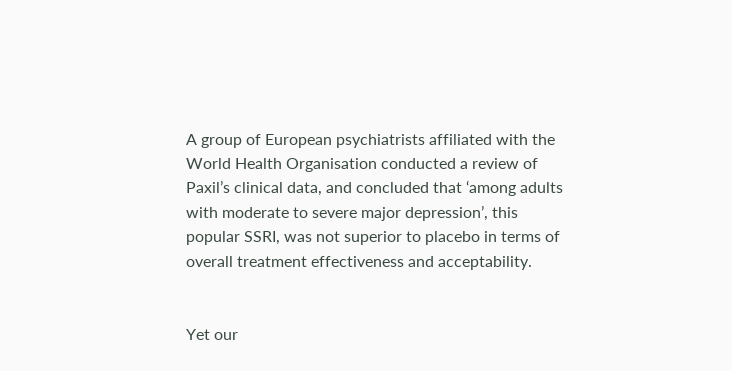A group of European psychiatrists affiliated with the World Health Organisation conducted a review of Paxil’s clinical data, and concluded that ‘among adults with moderate to severe major depression’, this popular SSRI, was not superior to placebo in terms of overall treatment effectiveness and acceptability.


Yet our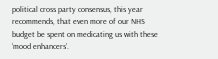political cross party consensus, this year recommends, that even more of our NHS budget be spent on medicating us with these ‘mood enhancers’.